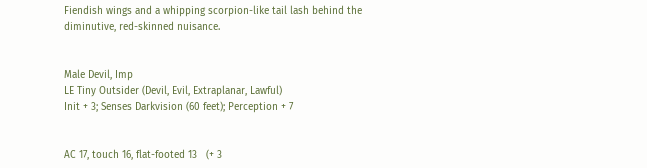Fiendish wings and a whipping scorpion-like tail lash behind the diminutive, red-skinned nuisance.


Male Devil, Imp
LE Tiny Outsider (Devil, Evil, Extraplanar, Lawful)
Init + 3; Senses Darkvision (60 feet); Perception + 7


AC 17, touch 16, flat-footed 13   (+ 3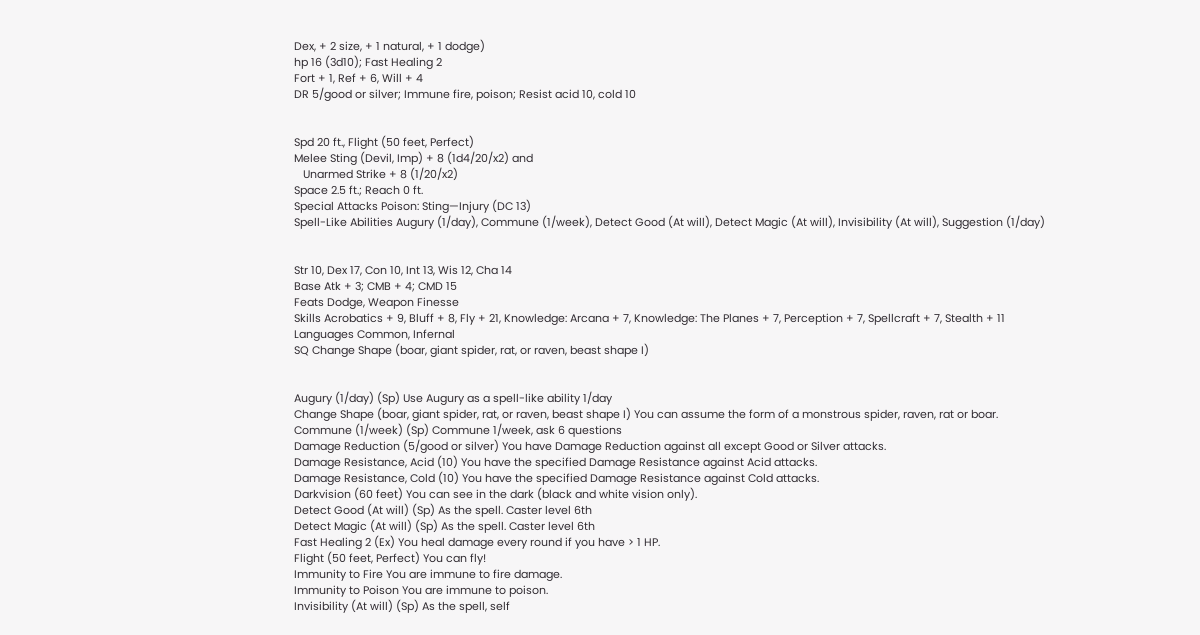Dex, + 2 size, + 1 natural, + 1 dodge)
hp 16 (3d10); Fast Healing 2
Fort + 1, Ref + 6, Will + 4
DR 5/good or silver; Immune fire, poison; Resist acid 10, cold 10


Spd 20 ft., Flight (50 feet, Perfect)
Melee Sting (Devil, Imp) + 8 (1d4/20/x2) and
   Unarmed Strike + 8 (1/20/x2)
Space 2.5 ft.; Reach 0 ft.
Special Attacks Poison: Sting—Injury (DC 13)
Spell-Like Abilities Augury (1/day), Commune (1/week), Detect Good (At will), Detect Magic (At will), Invisibility (At will), Suggestion (1/day)


Str 10, Dex 17, Con 10, Int 13, Wis 12, Cha 14
Base Atk + 3; CMB + 4; CMD 15
Feats Dodge, Weapon Finesse
Skills Acrobatics + 9, Bluff + 8, Fly + 21, Knowledge: Arcana + 7, Knowledge: The Planes + 7, Perception + 7, Spellcraft + 7, Stealth + 11
Languages Common, Infernal
SQ Change Shape (boar, giant spider, rat, or raven, beast shape I)


Augury (1/day) (Sp) Use Augury as a spell-like ability 1/day
Change Shape (boar, giant spider, rat, or raven, beast shape I) You can assume the form of a monstrous spider, raven, rat or boar.
Commune (1/week) (Sp) Commune 1/week, ask 6 questions
Damage Reduction (5/good or silver) You have Damage Reduction against all except Good or Silver attacks.
Damage Resistance, Acid (10) You have the specified Damage Resistance against Acid attacks.
Damage Resistance, Cold (10) You have the specified Damage Resistance against Cold attacks.
Darkvision (60 feet) You can see in the dark (black and white vision only).
Detect Good (At will) (Sp) As the spell. Caster level 6th
Detect Magic (At will) (Sp) As the spell. Caster level 6th
Fast Healing 2 (Ex) You heal damage every round if you have > 1 HP.
Flight (50 feet, Perfect) You can fly!
Immunity to Fire You are immune to fire damage.
Immunity to Poison You are immune to poison.
Invisibility (At will) (Sp) As the spell, self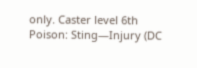only. Caster level 6th
Poison: Sting—Injury (DC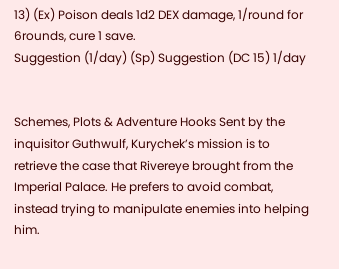13) (Ex) Poison deals 1d2 DEX damage, 1/round for 6rounds, cure 1 save.
Suggestion (1/day) (Sp) Suggestion (DC 15) 1/day


Schemes, Plots & Adventure Hooks Sent by the inquisitor Guthwulf, Kurychek’s mission is to retrieve the case that Rivereye brought from the Imperial Palace. He prefers to avoid combat, instead trying to manipulate enemies into helping him.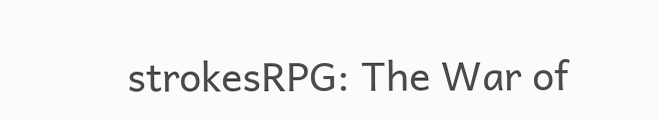strokesRPG: The War of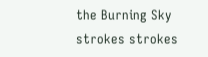the Burning Sky strokes strokes